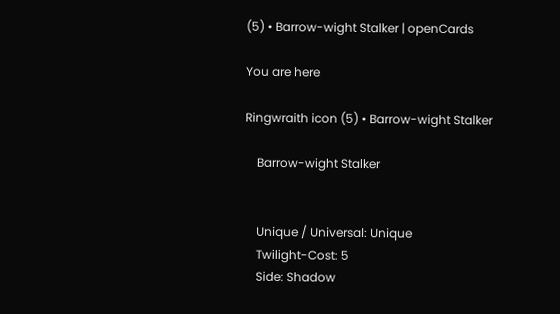(5) • Barrow-wight Stalker | openCards

You are here

Ringwraith icon (5) • Barrow-wight Stalker

    Barrow-wight Stalker


    Unique / Universal: Unique
    Twilight-Cost: 5
    Side: Shadow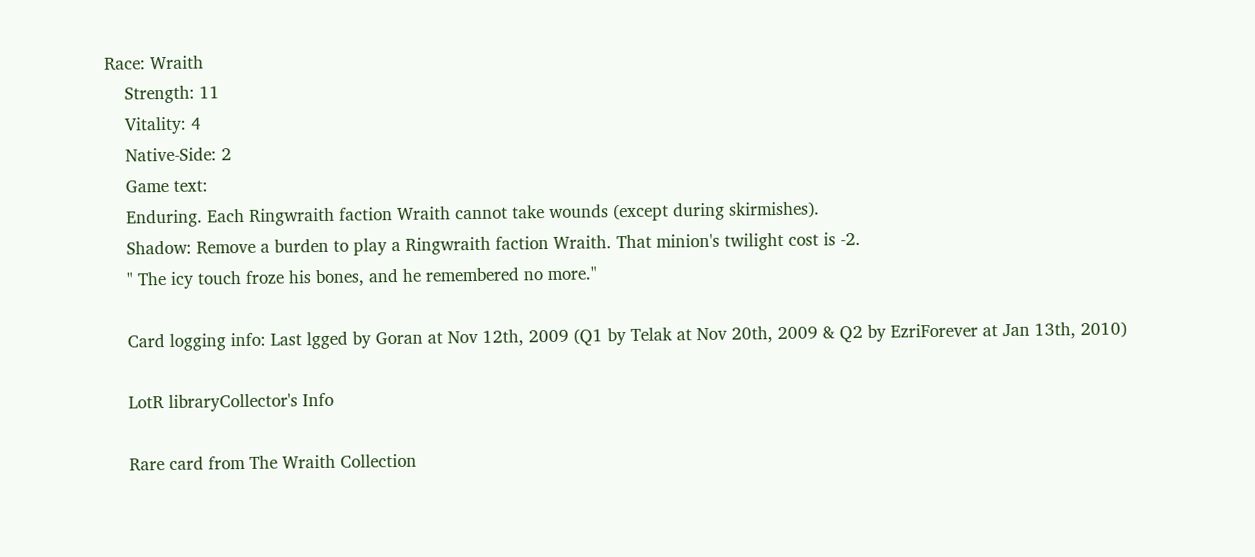Race: Wraith
    Strength: 11
    Vitality: 4
    Native-Side: 2
    Game text:
    Enduring. Each Ringwraith faction Wraith cannot take wounds (except during skirmishes).
    Shadow: Remove a burden to play a Ringwraith faction Wraith. That minion's twilight cost is -2.
    " The icy touch froze his bones, and he remembered no more."

    Card logging info: Last lgged by Goran at Nov 12th, 2009 (Q1 by Telak at Nov 20th, 2009 & Q2 by EzriForever at Jan 13th, 2010)

    LotR libraryCollector's Info

    Rare card from The Wraith Collection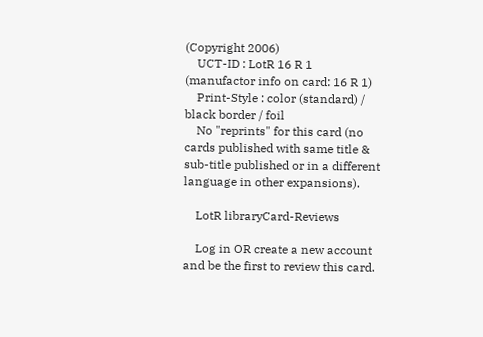(Copyright 2006)
    UCT-ID : LotR 16 R 1 (manufactor info on card: 16 R 1)
    Print-Style : color (standard) / black border / foil
    No "reprints" for this card (no cards published with same title & sub-title published or in a different language in other expansions).

    LotR libraryCard-Reviews

    Log in OR create a new account and be the first to review this card.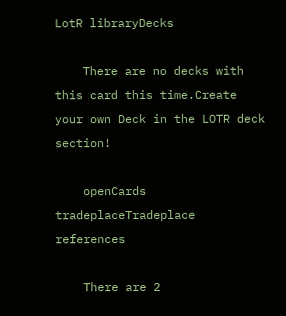LotR libraryDecks

    There are no decks with this card this time.Create your own Deck in the LOTR deck section!

    openCards tradeplaceTradeplace references

    There are 2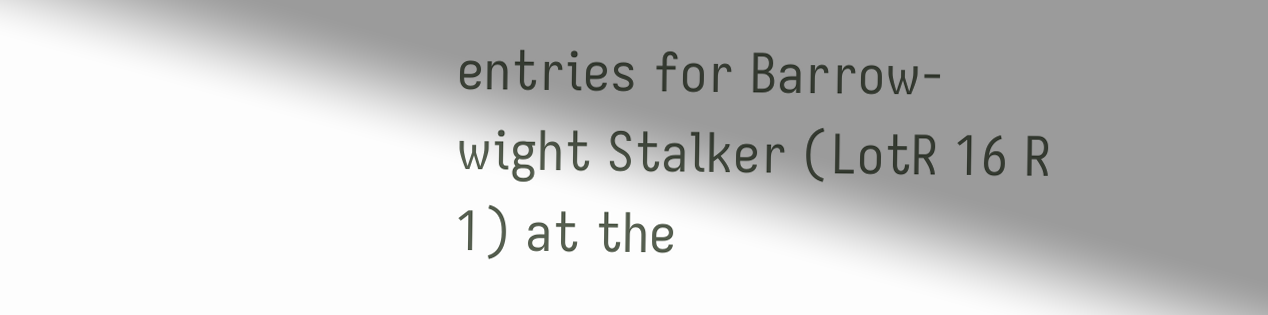entries for Barrow-wight Stalker (LotR 16 R 1) at the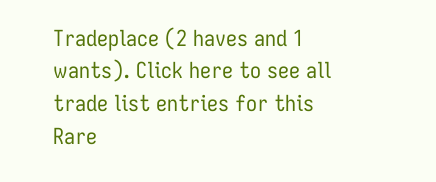Tradeplace (2 haves and 1 wants). Click here to see all trade list entries for this Rare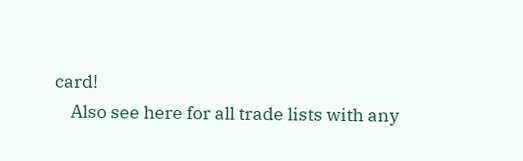card!
    Also see here for all trade lists with any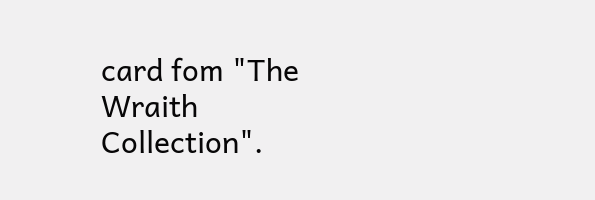card fom "The Wraith Collection".